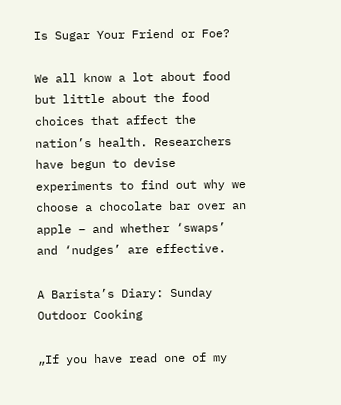Is Sugar Your Friend or Foe?

We all know a lot about food but little about the food choices that affect the nation’s health. Researchers have begun to devise experiments to find out why we choose a chocolate bar over an apple – and whether ‘swaps’ and ‘nudges’ are effective.

A Barista’s Diary: Sunday Outdoor Cooking

„If you have read one of my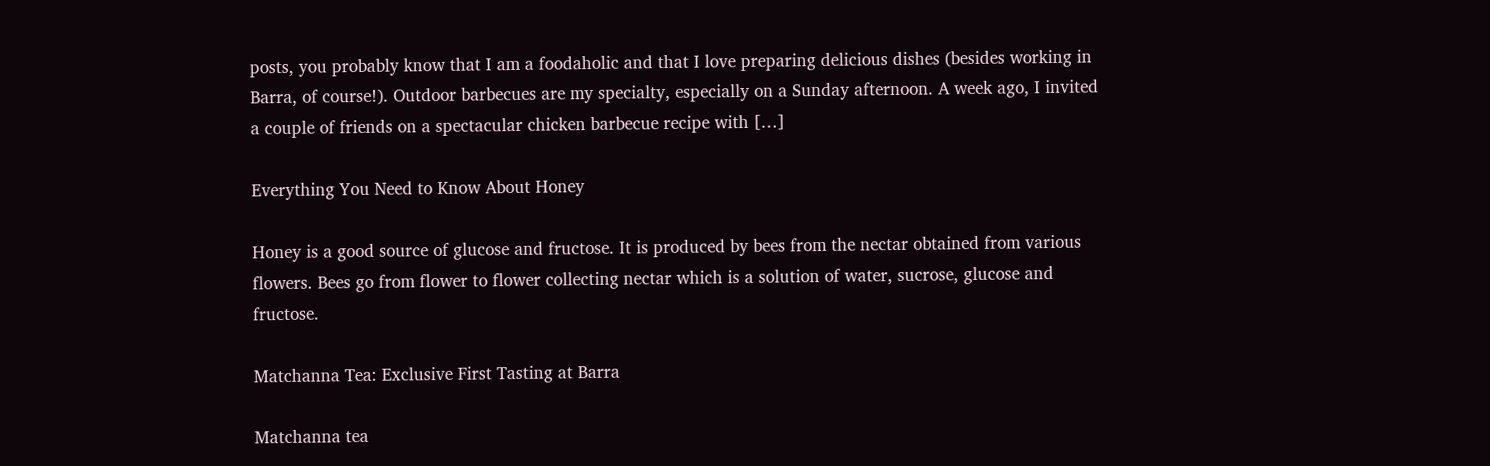posts, you probably know that I am a foodaholic and that I love preparing delicious dishes (besides working in Barra, of course!). Outdoor barbecues are my specialty, especially on a Sunday afternoon. A week ago, I invited a couple of friends on a spectacular chicken barbecue recipe with […]

Everything You Need to Know About Honey

Honey is a good source of glucose and fructose. It is produced by bees from the nectar obtained from various flowers. Bees go from flower to flower collecting nectar which is a solution of water, sucrose, glucose and fructose.

Matchanna Tea: Exclusive First Tasting at Barra

Matchanna tea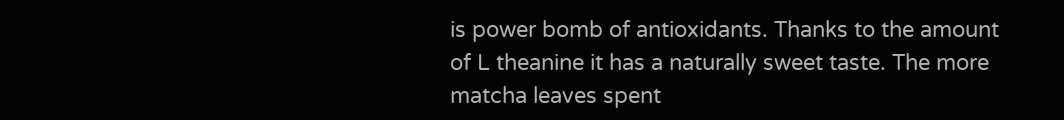is power bomb of antioxidants. Thanks to the amount of L theanine it has a naturally sweet taste. The more matcha leaves spent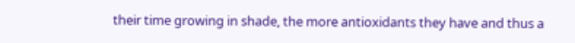their time growing in shade, the more antioxidants they have and thus a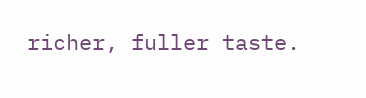richer, fuller taste.